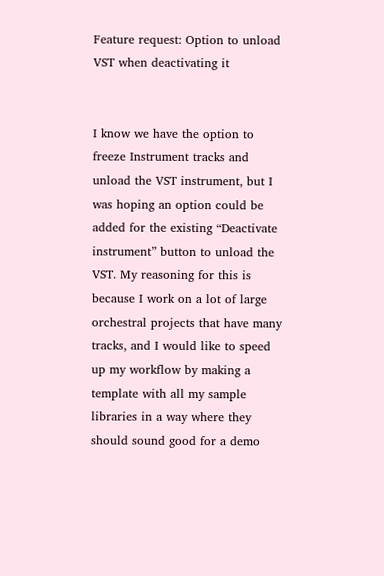Feature request: Option to unload VST when deactivating it


I know we have the option to freeze Instrument tracks and unload the VST instrument, but I was hoping an option could be added for the existing “Deactivate instrument” button to unload the VST. My reasoning for this is because I work on a lot of large orchestral projects that have many tracks, and I would like to speed up my workflow by making a template with all my sample libraries in a way where they should sound good for a demo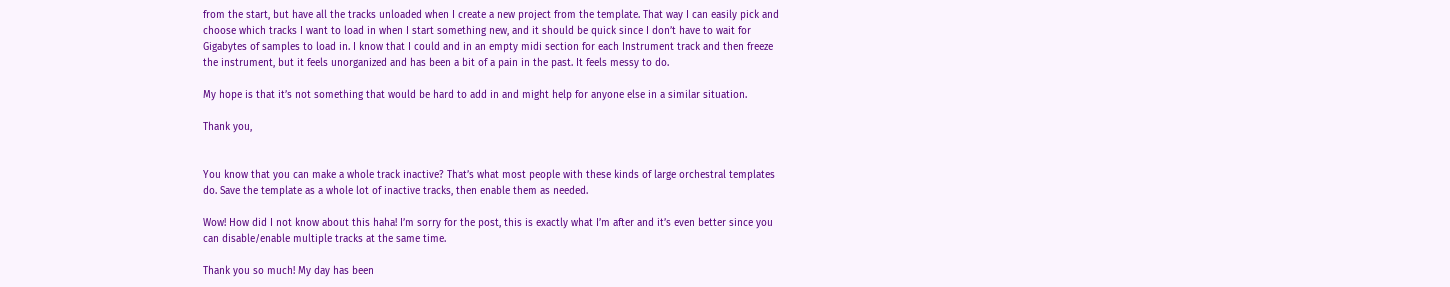from the start, but have all the tracks unloaded when I create a new project from the template. That way I can easily pick and choose which tracks I want to load in when I start something new, and it should be quick since I don’t have to wait for Gigabytes of samples to load in. I know that I could and in an empty midi section for each Instrument track and then freeze the instrument, but it feels unorganized and has been a bit of a pain in the past. It feels messy to do.

My hope is that it’s not something that would be hard to add in and might help for anyone else in a similar situation.

Thank you,


You know that you can make a whole track inactive? That’s what most people with these kinds of large orchestral templates do. Save the template as a whole lot of inactive tracks, then enable them as needed.

Wow! How did I not know about this haha! I’m sorry for the post, this is exactly what I’m after and it’s even better since you can disable/enable multiple tracks at the same time.

Thank you so much! My day has been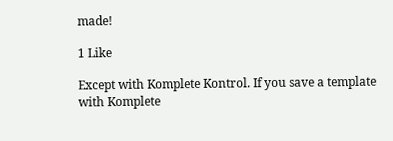made!

1 Like

Except with Komplete Kontrol. If you save a template with Komplete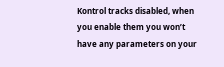Kontrol tracks disabled, when you enable them you won’t have any parameters on your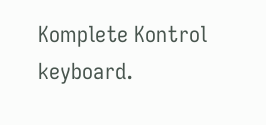Komplete Kontrol keyboard.